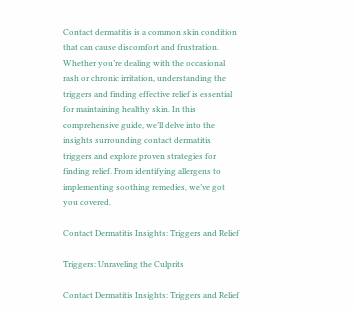Contact dermatitis is a common skin condition that can cause discomfort and frustration. Whether you’re dealing with the occasional rash or chronic irritation, understanding the triggers and finding effective relief is essential for maintaining healthy skin. In this comprehensive guide, we’ll delve into the insights surrounding contact dermatitis triggers and explore proven strategies for finding relief. From identifying allergens to implementing soothing remedies, we’ve got you covered.

Contact Dermatitis Insights: Triggers and Relief

Triggers: Unraveling the Culprits

Contact Dermatitis Insights: Triggers and Relief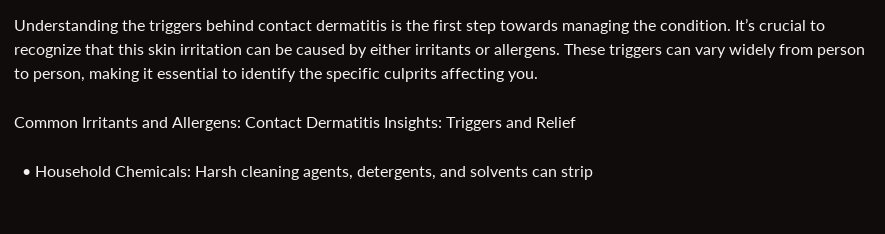Understanding the triggers behind contact dermatitis is the first step towards managing the condition. It’s crucial to recognize that this skin irritation can be caused by either irritants or allergens. These triggers can vary widely from person to person, making it essential to identify the specific culprits affecting you.

Common Irritants and Allergens: Contact Dermatitis Insights: Triggers and Relief

  • Household Chemicals: Harsh cleaning agents, detergents, and solvents can strip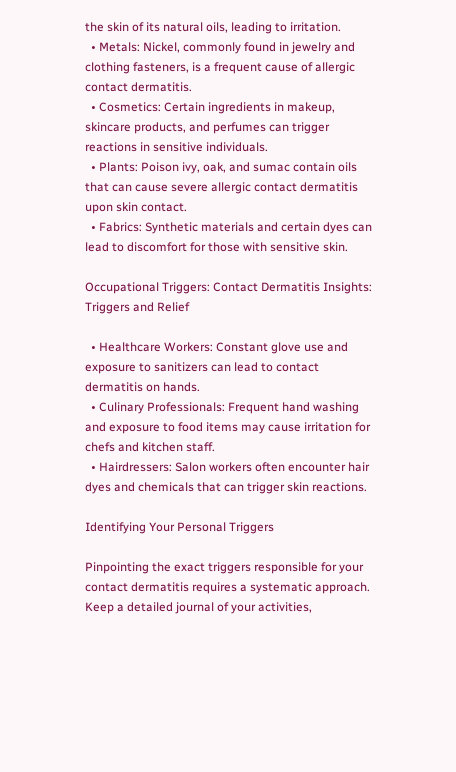the skin of its natural oils, leading to irritation.
  • Metals: Nickel, commonly found in jewelry and clothing fasteners, is a frequent cause of allergic contact dermatitis.
  • Cosmetics: Certain ingredients in makeup, skincare products, and perfumes can trigger reactions in sensitive individuals.
  • Plants: Poison ivy, oak, and sumac contain oils that can cause severe allergic contact dermatitis upon skin contact.
  • Fabrics: Synthetic materials and certain dyes can lead to discomfort for those with sensitive skin.

Occupational Triggers: Contact Dermatitis Insights: Triggers and Relief

  • Healthcare Workers: Constant glove use and exposure to sanitizers can lead to contact dermatitis on hands.
  • Culinary Professionals: Frequent hand washing and exposure to food items may cause irritation for chefs and kitchen staff.
  • Hairdressers: Salon workers often encounter hair dyes and chemicals that can trigger skin reactions.

Identifying Your Personal Triggers

Pinpointing the exact triggers responsible for your contact dermatitis requires a systematic approach. Keep a detailed journal of your activities,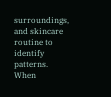surroundings, and skincare routine to identify patterns. When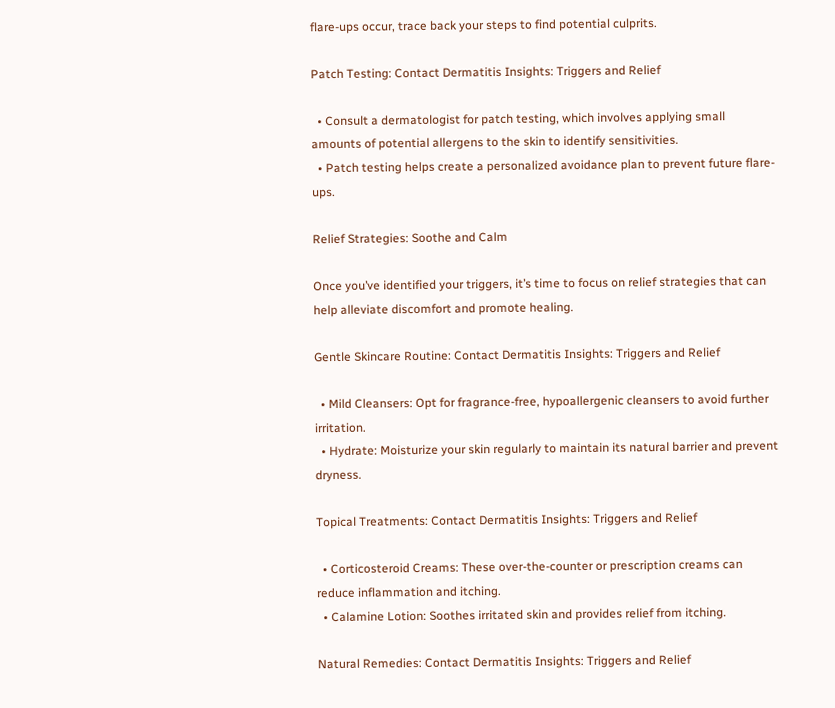flare-ups occur, trace back your steps to find potential culprits.

Patch Testing: Contact Dermatitis Insights: Triggers and Relief

  • Consult a dermatologist for patch testing, which involves applying small amounts of potential allergens to the skin to identify sensitivities.
  • Patch testing helps create a personalized avoidance plan to prevent future flare-ups.

Relief Strategies: Soothe and Calm

Once you’ve identified your triggers, it’s time to focus on relief strategies that can help alleviate discomfort and promote healing.

Gentle Skincare Routine: Contact Dermatitis Insights: Triggers and Relief

  • Mild Cleansers: Opt for fragrance-free, hypoallergenic cleansers to avoid further irritation.
  • Hydrate: Moisturize your skin regularly to maintain its natural barrier and prevent dryness.

Topical Treatments: Contact Dermatitis Insights: Triggers and Relief

  • Corticosteroid Creams: These over-the-counter or prescription creams can reduce inflammation and itching.
  • Calamine Lotion: Soothes irritated skin and provides relief from itching.

Natural Remedies: Contact Dermatitis Insights: Triggers and Relief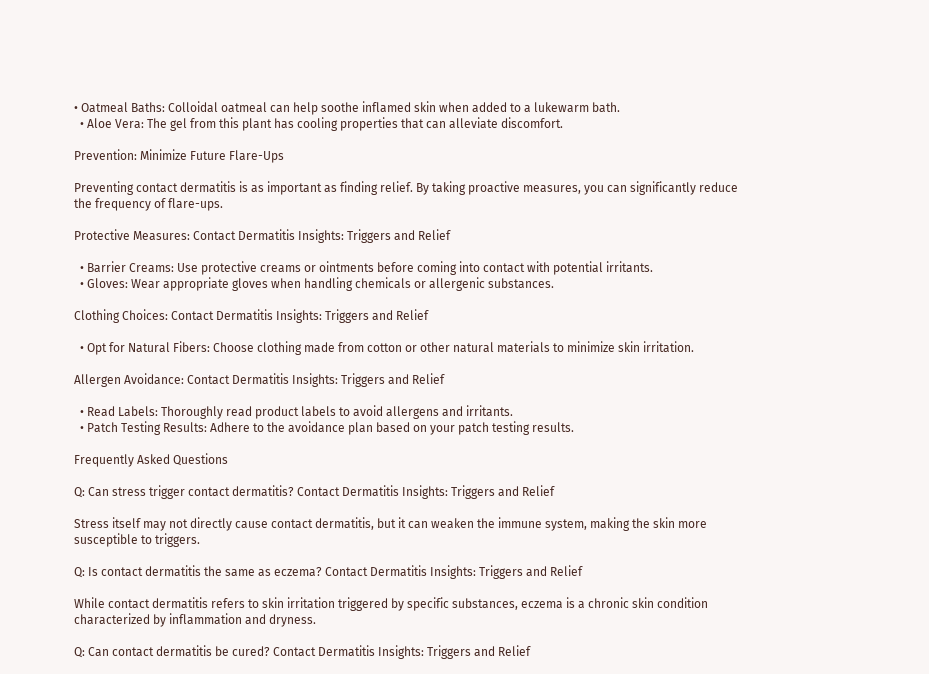• Oatmeal Baths: Colloidal oatmeal can help soothe inflamed skin when added to a lukewarm bath.
  • Aloe Vera: The gel from this plant has cooling properties that can alleviate discomfort.

Prevention: Minimize Future Flare-Ups

Preventing contact dermatitis is as important as finding relief. By taking proactive measures, you can significantly reduce the frequency of flare-ups.

Protective Measures: Contact Dermatitis Insights: Triggers and Relief

  • Barrier Creams: Use protective creams or ointments before coming into contact with potential irritants.
  • Gloves: Wear appropriate gloves when handling chemicals or allergenic substances.

Clothing Choices: Contact Dermatitis Insights: Triggers and Relief

  • Opt for Natural Fibers: Choose clothing made from cotton or other natural materials to minimize skin irritation.

Allergen Avoidance: Contact Dermatitis Insights: Triggers and Relief

  • Read Labels: Thoroughly read product labels to avoid allergens and irritants.
  • Patch Testing Results: Adhere to the avoidance plan based on your patch testing results.

Frequently Asked Questions

Q: Can stress trigger contact dermatitis? Contact Dermatitis Insights: Triggers and Relief

Stress itself may not directly cause contact dermatitis, but it can weaken the immune system, making the skin more susceptible to triggers.

Q: Is contact dermatitis the same as eczema? Contact Dermatitis Insights: Triggers and Relief

While contact dermatitis refers to skin irritation triggered by specific substances, eczema is a chronic skin condition characterized by inflammation and dryness.

Q: Can contact dermatitis be cured? Contact Dermatitis Insights: Triggers and Relief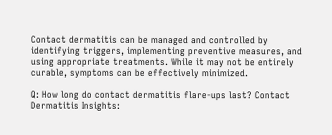Contact dermatitis can be managed and controlled by identifying triggers, implementing preventive measures, and using appropriate treatments. While it may not be entirely curable, symptoms can be effectively minimized.

Q: How long do contact dermatitis flare-ups last? Contact Dermatitis Insights: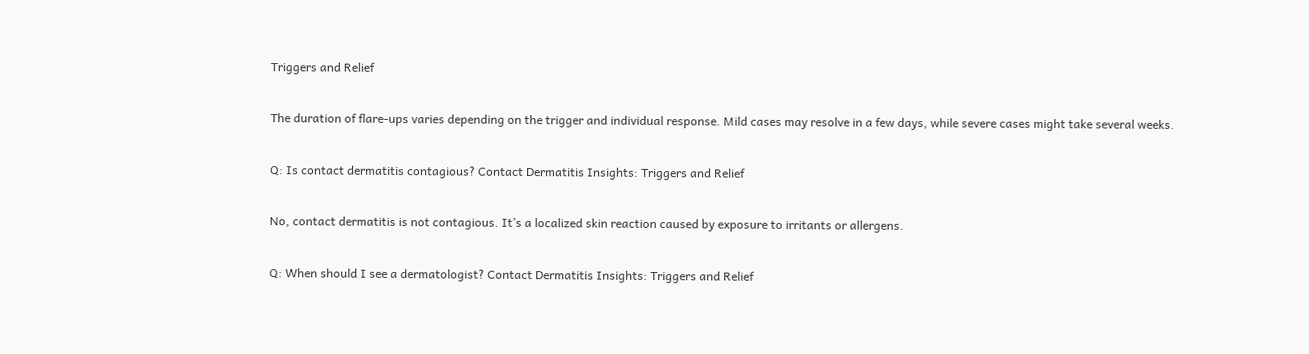Triggers and Relief

The duration of flare-ups varies depending on the trigger and individual response. Mild cases may resolve in a few days, while severe cases might take several weeks.

Q: Is contact dermatitis contagious? Contact Dermatitis Insights: Triggers and Relief

No, contact dermatitis is not contagious. It’s a localized skin reaction caused by exposure to irritants or allergens.

Q: When should I see a dermatologist? Contact Dermatitis Insights: Triggers and Relief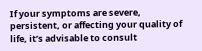If your symptoms are severe, persistent, or affecting your quality of life, it’s advisable to consult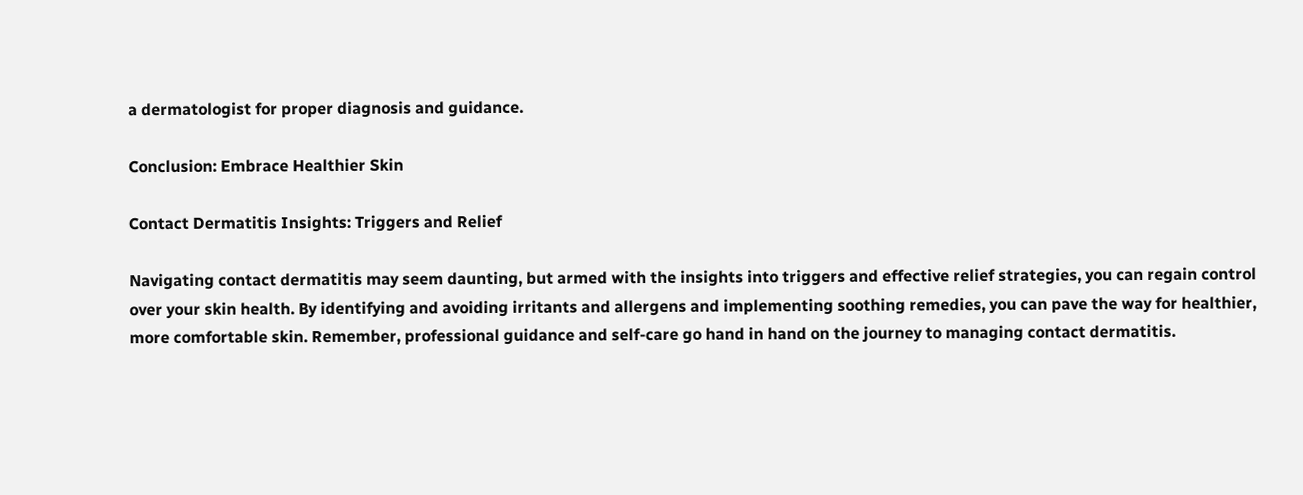a dermatologist for proper diagnosis and guidance.

Conclusion: Embrace Healthier Skin

Contact Dermatitis Insights: Triggers and Relief

Navigating contact dermatitis may seem daunting, but armed with the insights into triggers and effective relief strategies, you can regain control over your skin health. By identifying and avoiding irritants and allergens and implementing soothing remedies, you can pave the way for healthier, more comfortable skin. Remember, professional guidance and self-care go hand in hand on the journey to managing contact dermatitis.